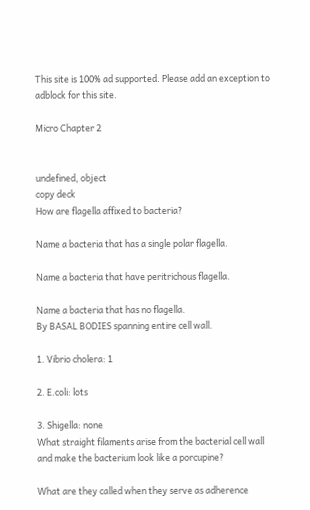This site is 100% ad supported. Please add an exception to adblock for this site.

Micro Chapter 2


undefined, object
copy deck
How are flagella affixed to bacteria?

Name a bacteria that has a single polar flagella.

Name a bacteria that have peritrichous flagella.

Name a bacteria that has no flagella.
By BASAL BODIES spanning entire cell wall.

1. Vibrio cholera: 1

2. E.coli: lots

3. Shigella: none
What straight filaments arise from the bacterial cell wall and make the bacterium look like a porcupine?

What are they called when they serve as adherence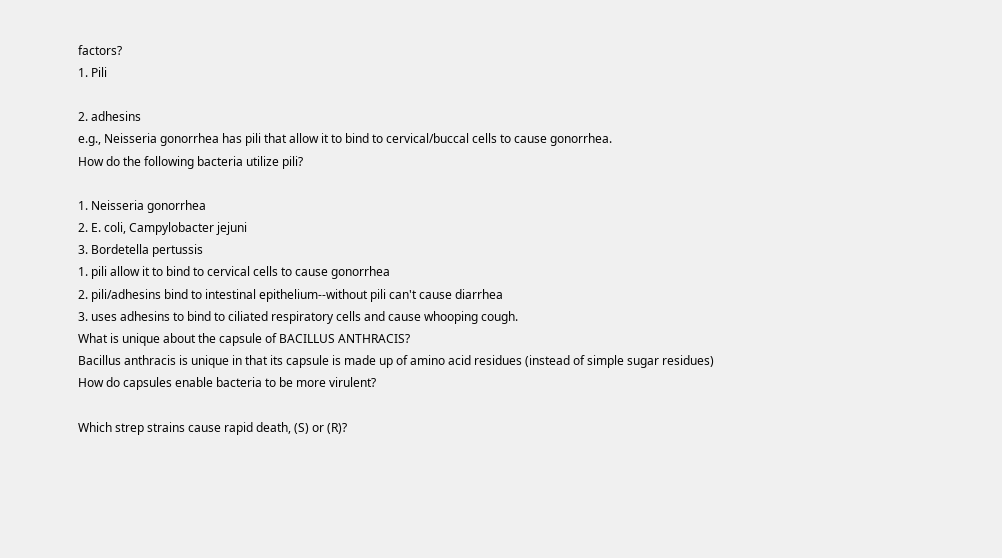factors?
1. Pili

2. adhesins
e.g., Neisseria gonorrhea has pili that allow it to bind to cervical/buccal cells to cause gonorrhea.
How do the following bacteria utilize pili?

1. Neisseria gonorrhea
2. E. coli, Campylobacter jejuni
3. Bordetella pertussis
1. pili allow it to bind to cervical cells to cause gonorrhea
2. pili/adhesins bind to intestinal epithelium--without pili can't cause diarrhea
3. uses adhesins to bind to ciliated respiratory cells and cause whooping cough.
What is unique about the capsule of BACILLUS ANTHRACIS?
Bacillus anthracis is unique in that its capsule is made up of amino acid residues (instead of simple sugar residues)
How do capsules enable bacteria to be more virulent?

Which strep strains cause rapid death, (S) or (R)?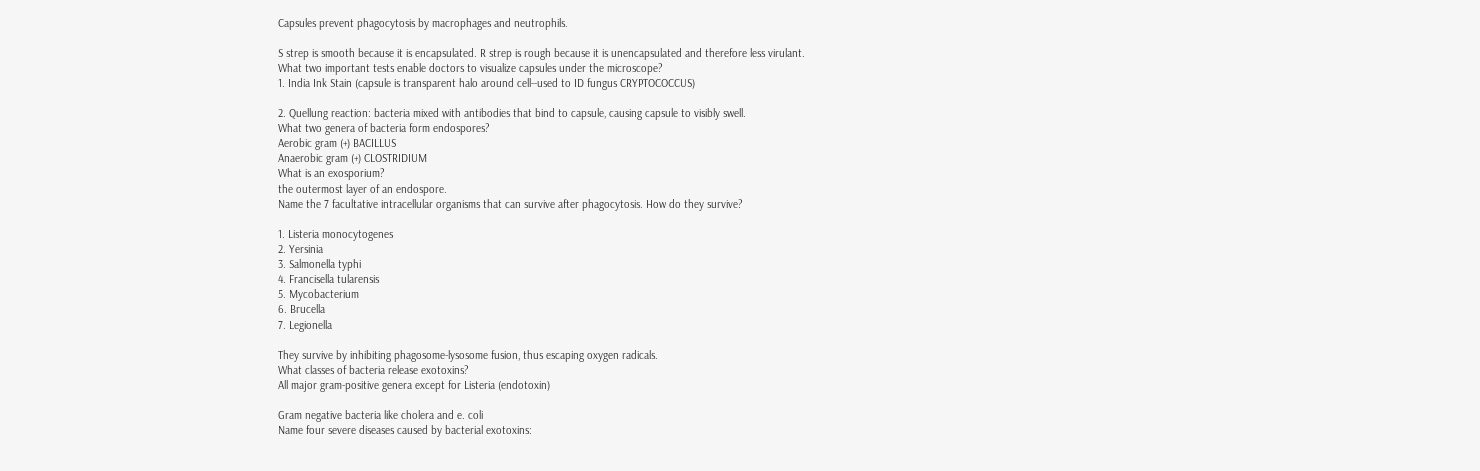Capsules prevent phagocytosis by macrophages and neutrophils.

S strep is smooth because it is encapsulated. R strep is rough because it is unencapsulated and therefore less virulant.
What two important tests enable doctors to visualize capsules under the microscope?
1. India Ink Stain (capsule is transparent halo around cell--used to ID fungus CRYPTOCOCCUS)

2. Quellung reaction: bacteria mixed with antibodies that bind to capsule, causing capsule to visibly swell.
What two genera of bacteria form endospores?
Aerobic gram (+) BACILLUS
Anaerobic gram (+) CLOSTRIDIUM
What is an exosporium?
the outermost layer of an endospore.
Name the 7 facultative intracellular organisms that can survive after phagocytosis. How do they survive?

1. Listeria monocytogenes
2. Yersinia
3. Salmonella typhi
4. Francisella tularensis
5. Mycobacterium
6. Brucella
7. Legionella

They survive by inhibiting phagosome-lysosome fusion, thus escaping oxygen radicals.
What classes of bacteria release exotoxins?
All major gram-positive genera except for Listeria (endotoxin)

Gram negative bacteria like cholera and e. coli
Name four severe diseases caused by bacterial exotoxins: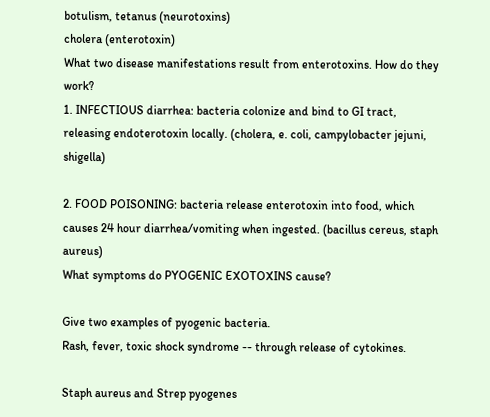botulism, tetanus (neurotoxins)
cholera (enterotoxin)
What two disease manifestations result from enterotoxins. How do they work?
1. INFECTIOUS diarrhea: bacteria colonize and bind to GI tract, releasing endoterotoxin locally. (cholera, e. coli, campylobacter jejuni, shigella)

2. FOOD POISONING: bacteria release enterotoxin into food, which causes 24 hour diarrhea/vomiting when ingested. (bacillus cereus, staph aureus)
What symptoms do PYOGENIC EXOTOXINS cause?

Give two examples of pyogenic bacteria.
Rash, fever, toxic shock syndrome -- through release of cytokines.

Staph aureus and Strep pyogenes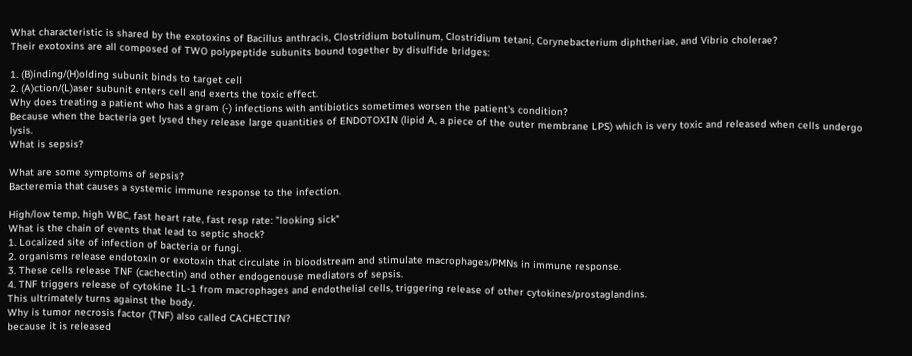What characteristic is shared by the exotoxins of Bacillus anthracis, Clostridium botulinum, Clostridium tetani, Corynebacterium diphtheriae, and Vibrio cholerae?
Their exotoxins are all composed of TWO polypeptide subunits bound together by disulfide bridges:

1. (B)inding/(H)olding subunit binds to target cell
2. (A)ction/(L)aser subunit enters cell and exerts the toxic effect.
Why does treating a patient who has a gram (-) infections with antibiotics sometimes worsen the patient's condition?
Because when the bacteria get lysed they release large quantities of ENDOTOXIN (lipid A, a piece of the outer membrane LPS) which is very toxic and released when cells undergo lysis.
What is sepsis?

What are some symptoms of sepsis?
Bacteremia that causes a systemic immune response to the infection.

High/low temp, high WBC, fast heart rate, fast resp rate: "looking sick"
What is the chain of events that lead to septic shock?
1. Localized site of infection of bacteria or fungi.
2. organisms release endotoxin or exotoxin that circulate in bloodstream and stimulate macrophages/PMNs in immune response.
3. These cells release TNF (cachectin) and other endogenouse mediators of sepsis.
4. TNF triggers release of cytokine IL-1 from macrophages and endothelial cells, triggering release of other cytokines/prostaglandins.
This ultrimately turns against the body.
Why is tumor necrosis factor (TNF) also called CACHECTIN?
because it is released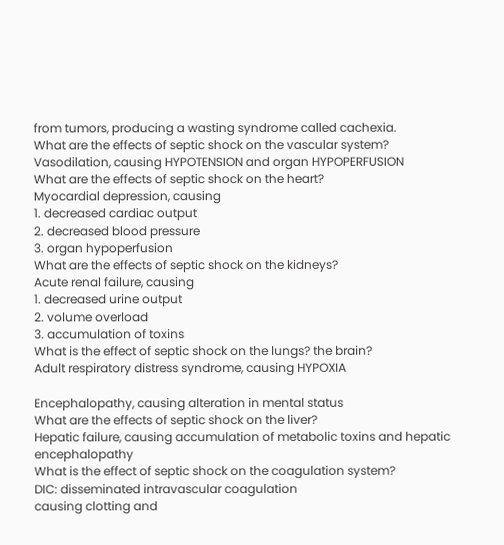from tumors, producing a wasting syndrome called cachexia.
What are the effects of septic shock on the vascular system?
Vasodilation, causing HYPOTENSION and organ HYPOPERFUSION
What are the effects of septic shock on the heart?
Myocardial depression, causing
1. decreased cardiac output
2. decreased blood pressure
3. organ hypoperfusion
What are the effects of septic shock on the kidneys?
Acute renal failure, causing
1. decreased urine output
2. volume overload
3. accumulation of toxins
What is the effect of septic shock on the lungs? the brain?
Adult respiratory distress syndrome, causing HYPOXIA

Encephalopathy, causing alteration in mental status
What are the effects of septic shock on the liver?
Hepatic failure, causing accumulation of metabolic toxins and hepatic encephalopathy
What is the effect of septic shock on the coagulation system?
DIC: disseminated intravascular coagulation
causing clotting and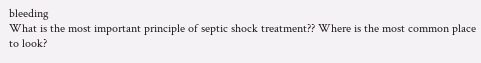bleeding
What is the most important principle of septic shock treatment?? Where is the most common place to look?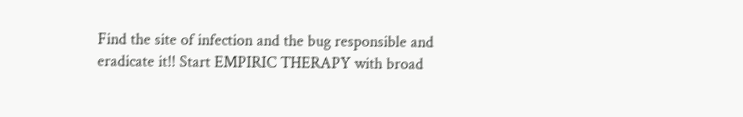Find the site of infection and the bug responsible and eradicate it!! Start EMPIRIC THERAPY with broad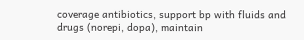coverage antibiotics, support bp with fluids and drugs (norepi, dopa), maintain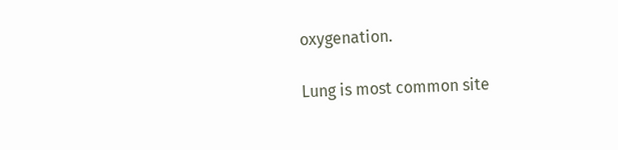oxygenation.

Lung is most common site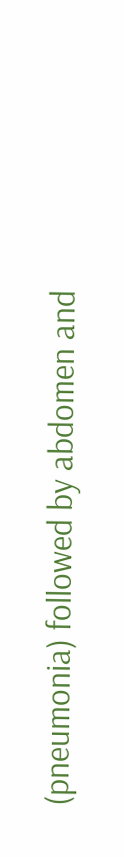(pneumonia) followed by abdomen and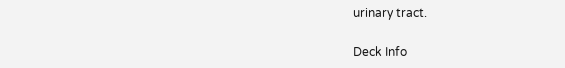urinary tract.

Deck Info